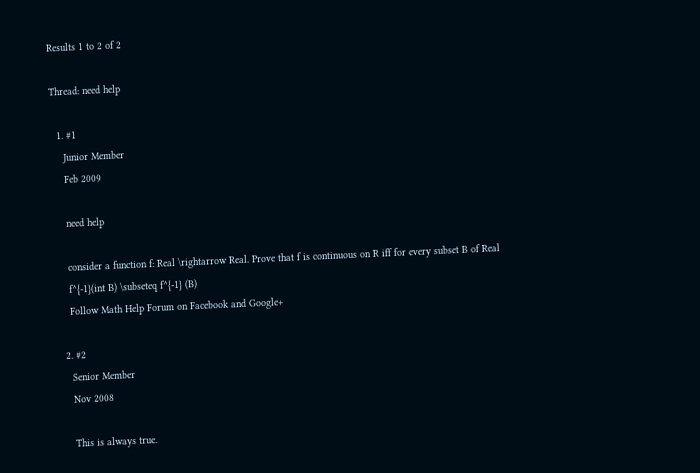Results 1 to 2 of 2

Thread: need help

  1. #1
    Junior Member
    Feb 2009

    need help

    consider a function f: Real \rightarrow Real. Prove that f is continuous on R iff for every subset B of Real
    f^{-1}(int B) \subseteq f^{-1} (B)
    Follow Math Help Forum on Facebook and Google+

  2. #2
    Senior Member
    Nov 2008

    This is always true.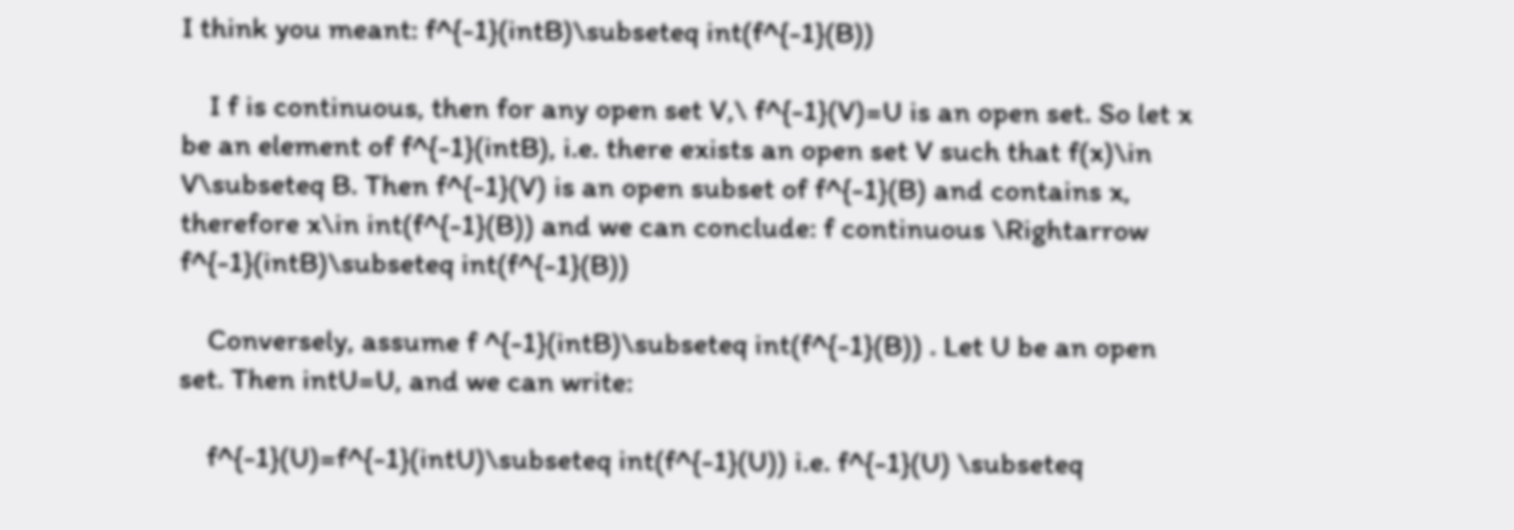I think you meant: f^{-1}(intB)\subseteq int(f^{-1}(B))

    I f is continuous, then for any open set V,\ f^{-1}(V)=U is an open set. So let x be an element of f^{-1}(intB), i.e. there exists an open set V such that f(x)\in V\subseteq B. Then f^{-1}(V) is an open subset of f^{-1}(B) and contains x, therefore x\in int(f^{-1}(B)) and we can conclude: f continuous \Rightarrow f^{-1}(intB)\subseteq int(f^{-1}(B))

    Conversely, assume f ^{-1}(intB)\subseteq int(f^{-1}(B)) . Let U be an open set. Then intU=U, and we can write:

    f^{-1}(U)=f^{-1}(intU)\subseteq int(f^{-1}(U)) i.e. f^{-1}(U) \subseteq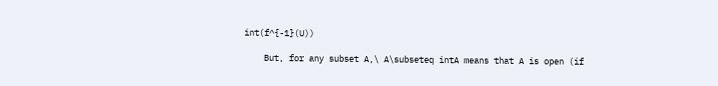int(f^{-1}(U))

    But, for any subset A,\ A\subseteq intA means that A is open (if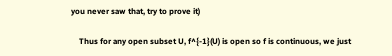you never saw that, try to prove it)

    Thus for any open subset U, f^{-1}(U) is open so f is continuous, we just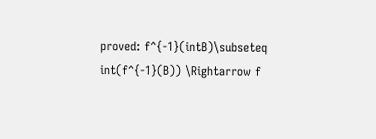proved: f^{-1}(intB)\subseteq int(f^{-1}(B)) \Rightarrow f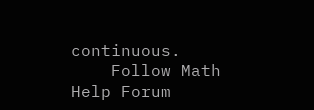continuous.
    Follow Math Help Forum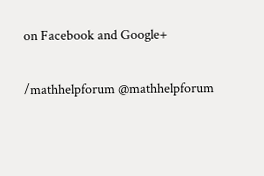on Facebook and Google+

/mathhelpforum @mathhelpforum